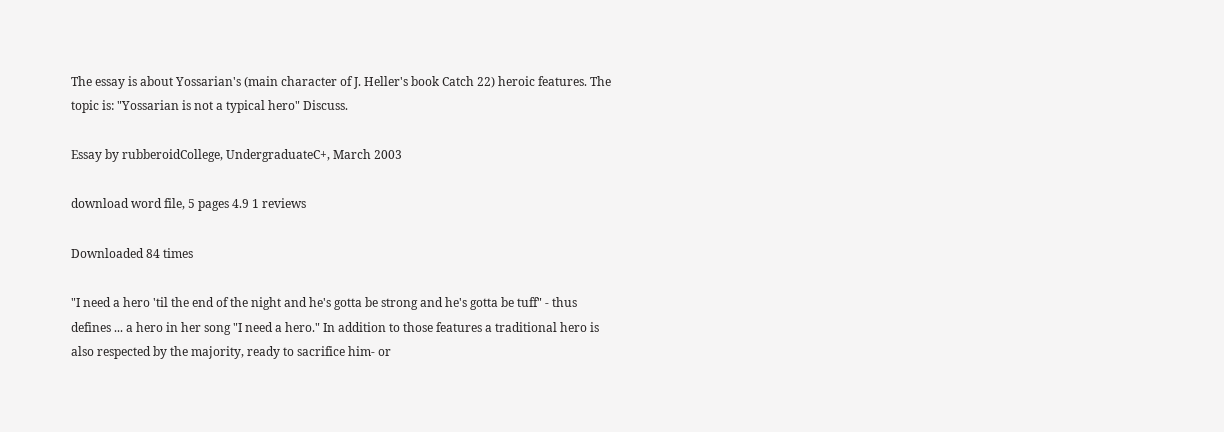The essay is about Yossarian's (main character of J. Heller's book Catch 22) heroic features. The topic is: "Yossarian is not a typical hero" Discuss.

Essay by rubberoidCollege, UndergraduateC+, March 2003

download word file, 5 pages 4.9 1 reviews

Downloaded 84 times

"I need a hero 'til the end of the night and he's gotta be strong and he's gotta be tuff" - thus defines ... a hero in her song "I need a hero." In addition to those features a traditional hero is also respected by the majority, ready to sacrifice him- or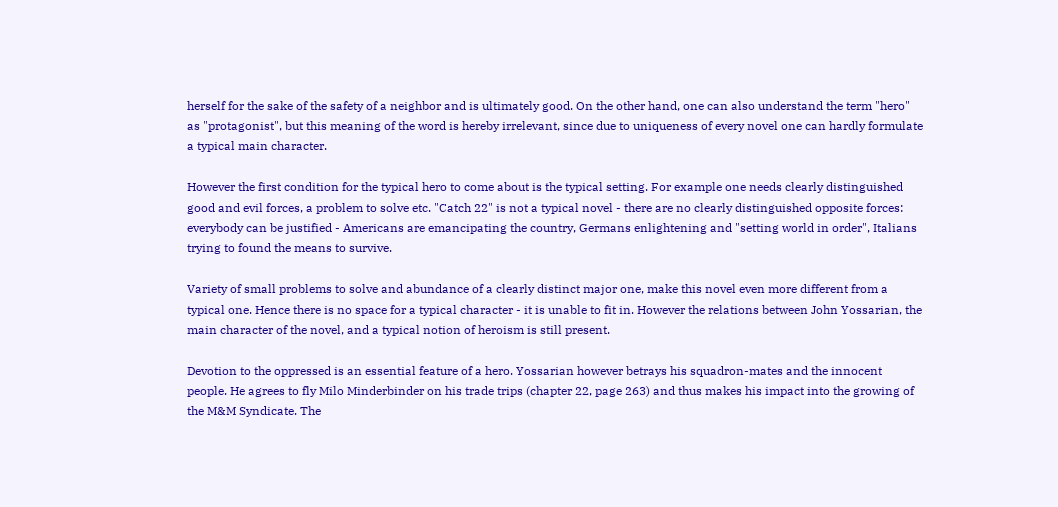herself for the sake of the safety of a neighbor and is ultimately good. On the other hand, one can also understand the term "hero" as "protagonist", but this meaning of the word is hereby irrelevant, since due to uniqueness of every novel one can hardly formulate a typical main character.

However the first condition for the typical hero to come about is the typical setting. For example one needs clearly distinguished good and evil forces, a problem to solve etc. "Catch 22" is not a typical novel - there are no clearly distinguished opposite forces: everybody can be justified - Americans are emancipating the country, Germans enlightening and "setting world in order", Italians trying to found the means to survive.

Variety of small problems to solve and abundance of a clearly distinct major one, make this novel even more different from a typical one. Hence there is no space for a typical character - it is unable to fit in. However the relations between John Yossarian, the main character of the novel, and a typical notion of heroism is still present.

Devotion to the oppressed is an essential feature of a hero. Yossarian however betrays his squadron-mates and the innocent people. He agrees to fly Milo Minderbinder on his trade trips (chapter 22, page 263) and thus makes his impact into the growing of the M&M Syndicate. The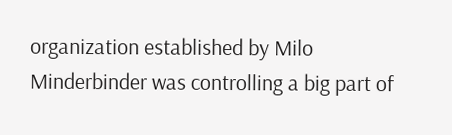organization established by Milo Minderbinder was controlling a big part of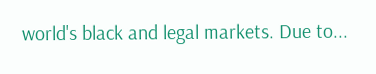world's black and legal markets. Due to...